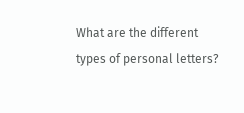What are the different types of personal letters?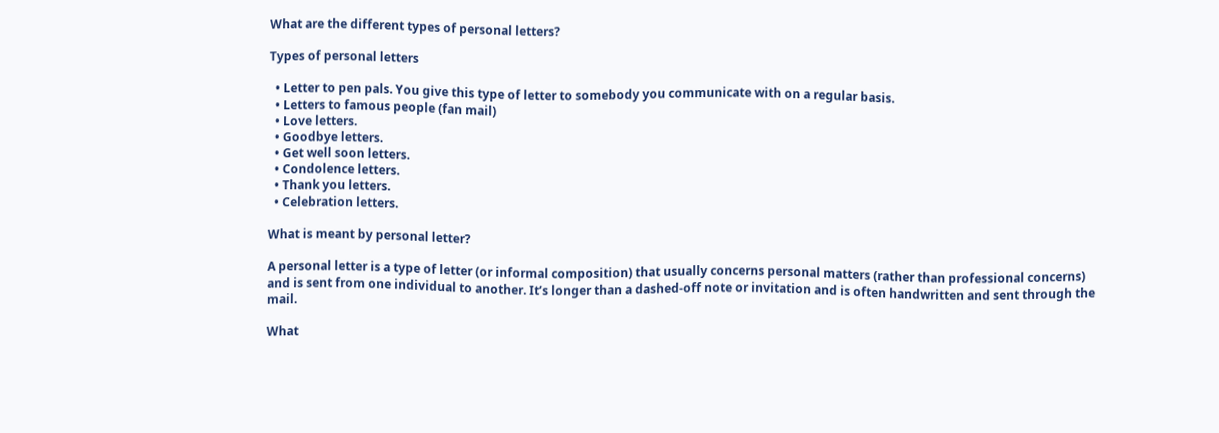What are the different types of personal letters?

Types of personal letters

  • Letter to pen pals. You give this type of letter to somebody you communicate with on a regular basis.
  • Letters to famous people (fan mail)
  • Love letters.
  • Goodbye letters.
  • Get well soon letters.
  • Condolence letters.
  • Thank you letters.
  • Celebration letters.

What is meant by personal letter?

A personal letter is a type of letter (or informal composition) that usually concerns personal matters (rather than professional concerns) and is sent from one individual to another. It’s longer than a dashed-off note or invitation and is often handwritten and sent through the mail.

What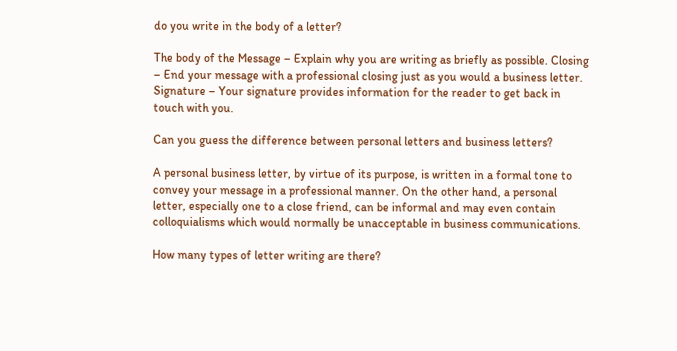do you write in the body of a letter?

The body of the Message – Explain why you are writing as briefly as possible. Closing – End your message with a professional closing just as you would a business letter. Signature – Your signature provides information for the reader to get back in touch with you.

Can you guess the difference between personal letters and business letters?

A personal business letter, by virtue of its purpose, is written in a formal tone to convey your message in a professional manner. On the other hand, a personal letter, especially one to a close friend, can be informal and may even contain colloquialisms which would normally be unacceptable in business communications.

How many types of letter writing are there?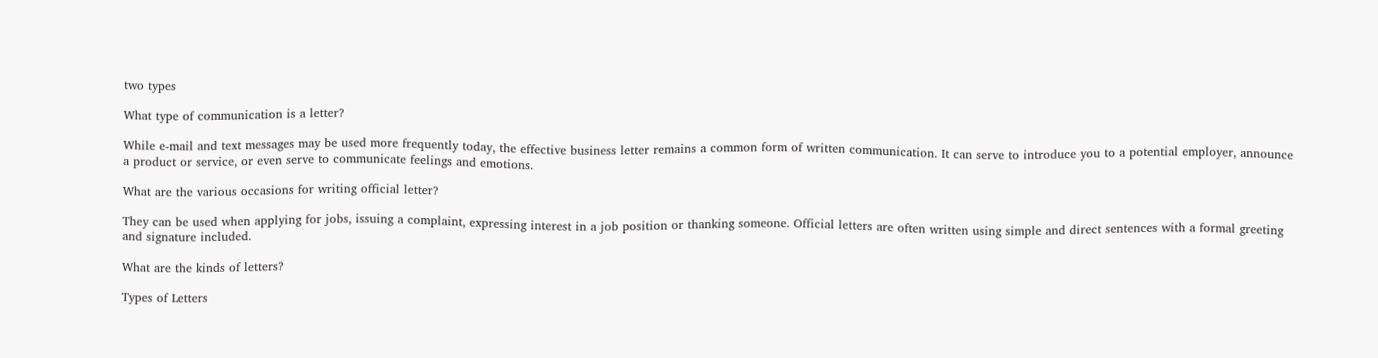two types

What type of communication is a letter?

While e-mail and text messages may be used more frequently today, the effective business letter remains a common form of written communication. It can serve to introduce you to a potential employer, announce a product or service, or even serve to communicate feelings and emotions.

What are the various occasions for writing official letter?

They can be used when applying for jobs, issuing a complaint, expressing interest in a job position or thanking someone. Official letters are often written using simple and direct sentences with a formal greeting and signature included.

What are the kinds of letters?

Types of Letters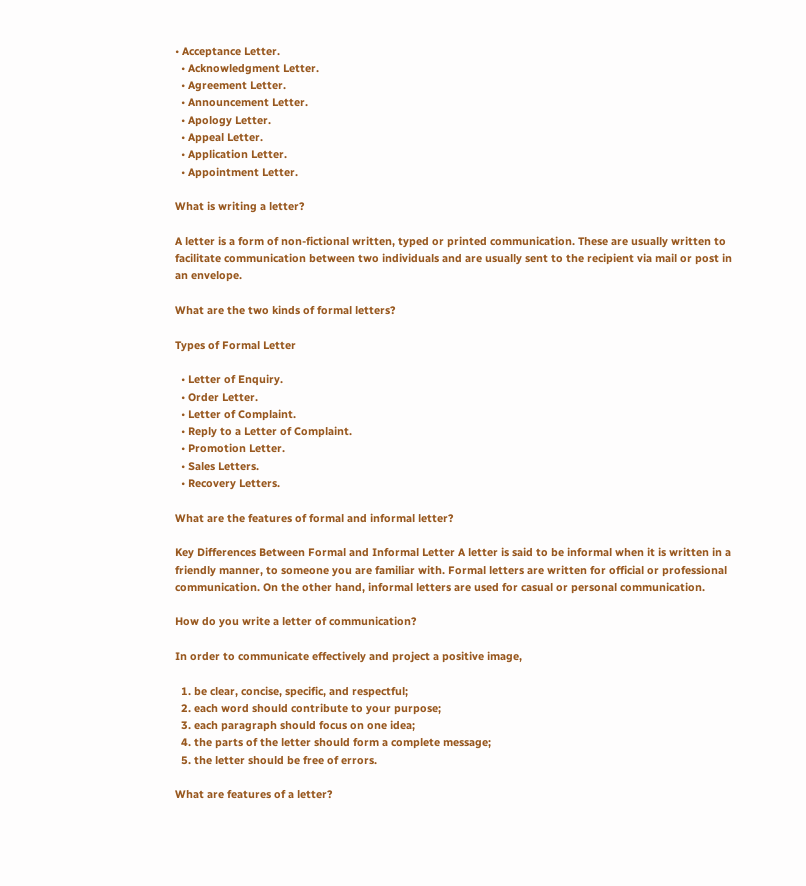• Acceptance Letter.
  • Acknowledgment Letter.
  • Agreement Letter.
  • Announcement Letter.
  • Apology Letter.
  • Appeal Letter.
  • Application Letter.
  • Appointment Letter.

What is writing a letter?

A letter is a form of non-fictional written, typed or printed communication. These are usually written to facilitate communication between two individuals and are usually sent to the recipient via mail or post in an envelope.

What are the two kinds of formal letters?

Types of Formal Letter

  • Letter of Enquiry.
  • Order Letter.
  • Letter of Complaint.
  • Reply to a Letter of Complaint.
  • Promotion Letter.
  • Sales Letters.
  • Recovery Letters.

What are the features of formal and informal letter?

Key Differences Between Formal and Informal Letter A letter is said to be informal when it is written in a friendly manner, to someone you are familiar with. Formal letters are written for official or professional communication. On the other hand, informal letters are used for casual or personal communication.

How do you write a letter of communication?

In order to communicate effectively and project a positive image,

  1. be clear, concise, specific, and respectful;
  2. each word should contribute to your purpose;
  3. each paragraph should focus on one idea;
  4. the parts of the letter should form a complete message;
  5. the letter should be free of errors.

What are features of a letter?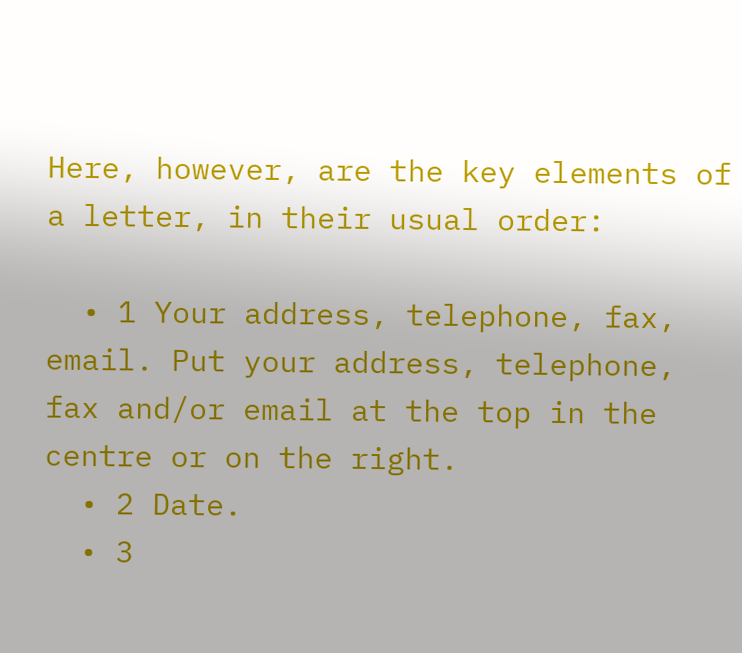Here, however, are the key elements of a letter, in their usual order:

  • 1 Your address, telephone, fax, email. Put your address, telephone, fax and/or email at the top in the centre or on the right.
  • 2 Date.
  • 3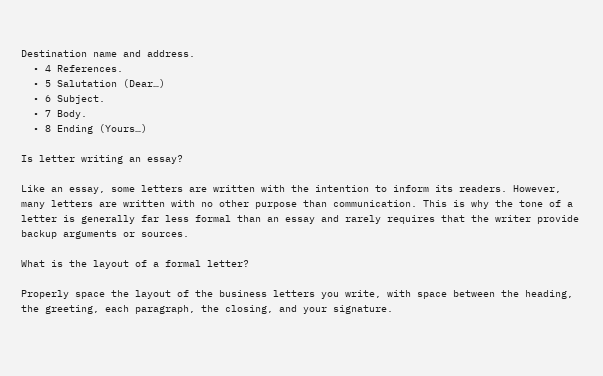Destination name and address.
  • 4 References.
  • 5 Salutation (Dear…)
  • 6 Subject.
  • 7 Body.
  • 8 Ending (Yours…)

Is letter writing an essay?

Like an essay, some letters are written with the intention to inform its readers. However, many letters are written with no other purpose than communication. This is why the tone of a letter is generally far less formal than an essay and rarely requires that the writer provide backup arguments or sources.

What is the layout of a formal letter?

Properly space the layout of the business letters you write, with space between the heading, the greeting, each paragraph, the closing, and your signature.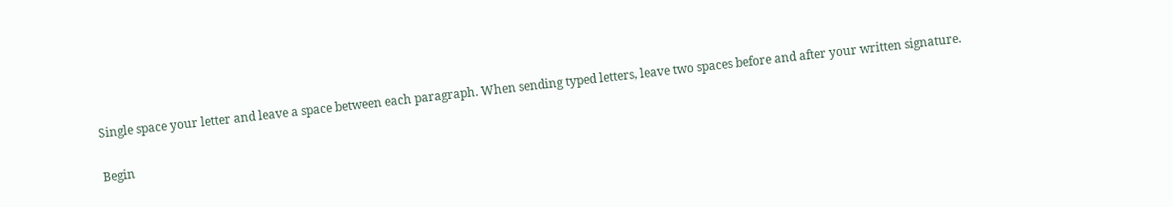Single space your letter and leave a space between each paragraph. When sending typed letters, leave two spaces before and after your written signature.

Begin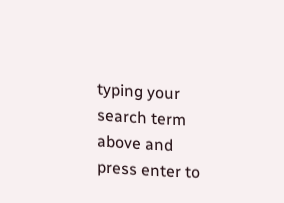typing your search term above and press enter to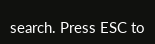search. Press ESC to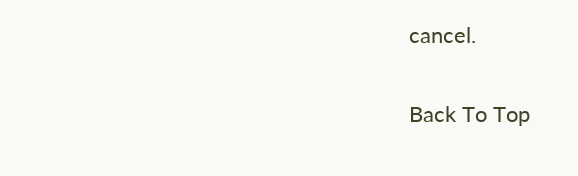cancel.

Back To Top